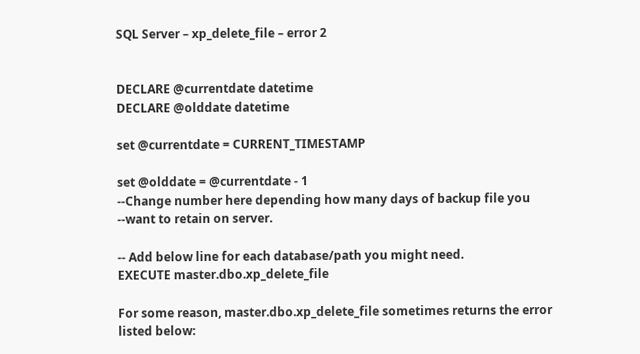SQL Server – xp_delete_file – error 2


DECLARE @currentdate datetime
DECLARE @olddate datetime

set @currentdate = CURRENT_TIMESTAMP

set @olddate = @currentdate - 1
--Change number here depending how many days of backup file you
--want to retain on server.

-- Add below line for each database/path you might need.
EXECUTE master.dbo.xp_delete_file

For some reason, master.dbo.xp_delete_file sometimes returns the error listed below: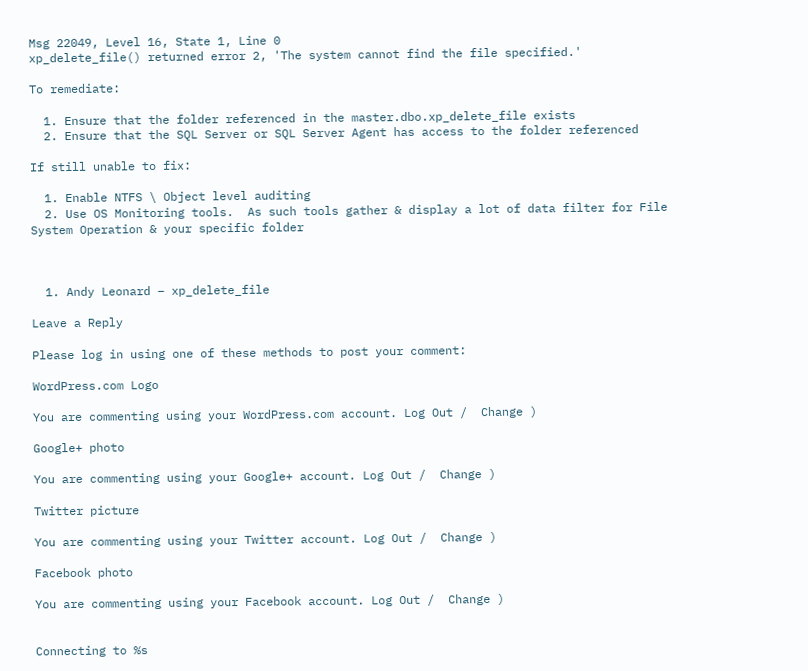Msg 22049, Level 16, State 1, Line 0
xp_delete_file() returned error 2, 'The system cannot find the file specified.'

To remediate:

  1. Ensure that the folder referenced in the master.dbo.xp_delete_file exists
  2. Ensure that the SQL Server or SQL Server Agent has access to the folder referenced

If still unable to fix:

  1. Enable NTFS \ Object level auditing
  2. Use OS Monitoring tools.  As such tools gather & display a lot of data filter for File System Operation & your specific folder



  1. Andy Leonard – xp_delete_file

Leave a Reply

Please log in using one of these methods to post your comment:

WordPress.com Logo

You are commenting using your WordPress.com account. Log Out /  Change )

Google+ photo

You are commenting using your Google+ account. Log Out /  Change )

Twitter picture

You are commenting using your Twitter account. Log Out /  Change )

Facebook photo

You are commenting using your Facebook account. Log Out /  Change )


Connecting to %s